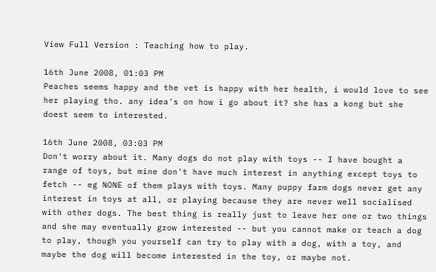View Full Version : Teaching how to play.

16th June 2008, 01:03 PM
Peaches seems happy and the vet is happy with her health, i would love to see her playing tho. any idea's on how i go about it? she has a kong but she doest seem to interested.

16th June 2008, 03:03 PM
Don't worry about it. Many dogs do not play with toys -- I have bought a range of toys, but mine don't have much interest in anything except toys to fetch -- eg NONE of them plays with toys. Many puppy farm dogs never get any interest in toys at all, or playing because they are never well socialised with other dogs. The best thing is really just to leave her one or two things and she may eventually grow interested -- but you cannot make or teach a dog to play, though you yourself can try to play with a dog, with a toy, and maybe the dog will become interested in the toy, or maybe not.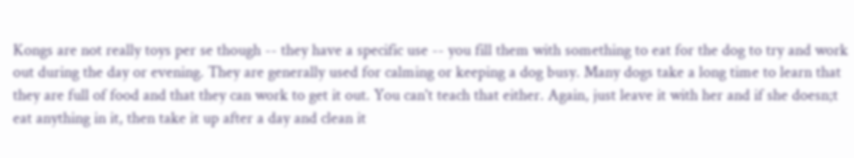Kongs are not really toys per se though -- they have a specific use -- you fill them with something to eat for the dog to try and work out during the day or evening. They are generally used for calming or keeping a dog busy. Many dogs take a long time to learn that they are full of food and that they can work to get it out. You can't teach that either. Again, just leave it with her and if she doesn;t eat anything in it, then take it up after a day and clean it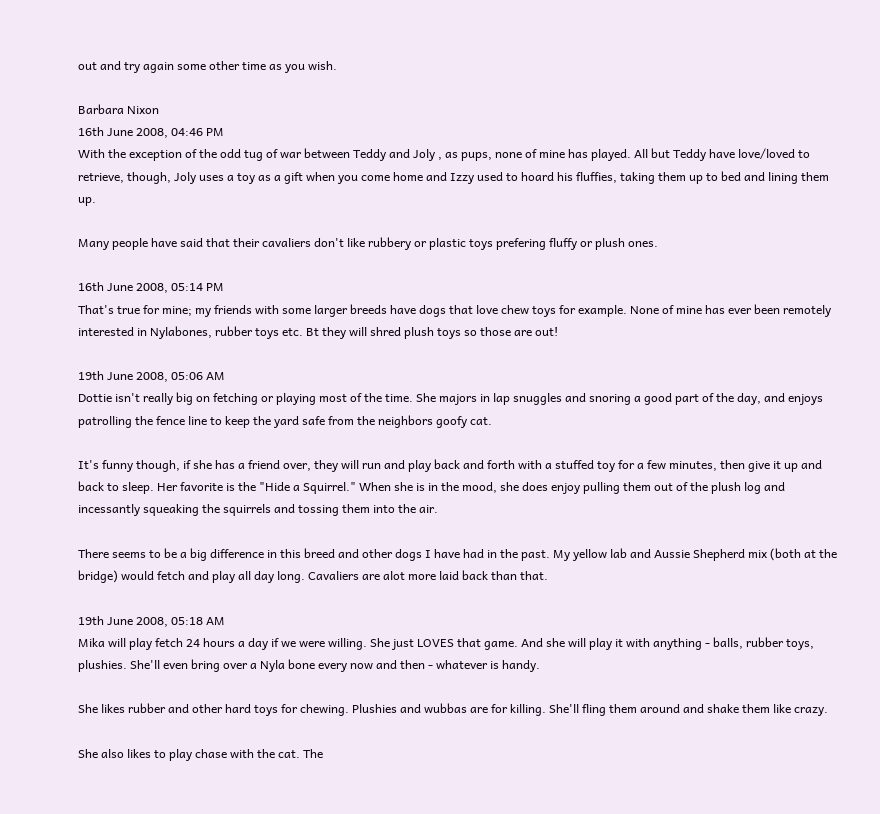out and try again some other time as you wish.

Barbara Nixon
16th June 2008, 04:46 PM
With the exception of the odd tug of war between Teddy and Joly , as pups, none of mine has played. All but Teddy have love/loved to retrieve, though, Joly uses a toy as a gift when you come home and Izzy used to hoard his fluffies, taking them up to bed and lining them up.

Many people have said that their cavaliers don't like rubbery or plastic toys prefering fluffy or plush ones.

16th June 2008, 05:14 PM
That's true for mine; my friends with some larger breeds have dogs that love chew toys for example. None of mine has ever been remotely interested in Nylabones, rubber toys etc. Bt they will shred plush toys so those are out!

19th June 2008, 05:06 AM
Dottie isn't really big on fetching or playing most of the time. She majors in lap snuggles and snoring a good part of the day, and enjoys patrolling the fence line to keep the yard safe from the neighbors goofy cat.

It's funny though, if she has a friend over, they will run and play back and forth with a stuffed toy for a few minutes, then give it up and back to sleep. Her favorite is the "Hide a Squirrel." When she is in the mood, she does enjoy pulling them out of the plush log and incessantly squeaking the squirrels and tossing them into the air.

There seems to be a big difference in this breed and other dogs I have had in the past. My yellow lab and Aussie Shepherd mix (both at the bridge) would fetch and play all day long. Cavaliers are alot more laid back than that.

19th June 2008, 05:18 AM
Mika will play fetch 24 hours a day if we were willing. She just LOVES that game. And she will play it with anything - balls, rubber toys, plushies. She'll even bring over a Nyla bone every now and then - whatever is handy.

She likes rubber and other hard toys for chewing. Plushies and wubbas are for killing. She'll fling them around and shake them like crazy.

She also likes to play chase with the cat. The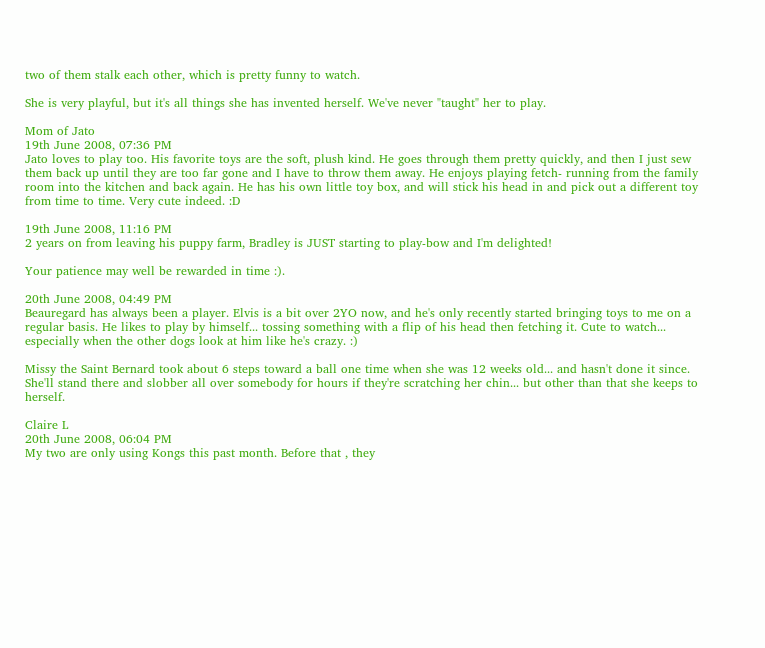two of them stalk each other, which is pretty funny to watch.

She is very playful, but it's all things she has invented herself. We've never "taught" her to play.

Mom of Jato
19th June 2008, 07:36 PM
Jato loves to play too. His favorite toys are the soft, plush kind. He goes through them pretty quickly, and then I just sew them back up until they are too far gone and I have to throw them away. He enjoys playing fetch- running from the family room into the kitchen and back again. He has his own little toy box, and will stick his head in and pick out a different toy from time to time. Very cute indeed. :D

19th June 2008, 11:16 PM
2 years on from leaving his puppy farm, Bradley is JUST starting to play-bow and I'm delighted!

Your patience may well be rewarded in time :).

20th June 2008, 04:49 PM
Beauregard has always been a player. Elvis is a bit over 2YO now, and he's only recently started bringing toys to me on a regular basis. He likes to play by himself... tossing something with a flip of his head then fetching it. Cute to watch... especially when the other dogs look at him like he's crazy. :)

Missy the Saint Bernard took about 6 steps toward a ball one time when she was 12 weeks old... and hasn't done it since. She'll stand there and slobber all over somebody for hours if they're scratching her chin... but other than that she keeps to herself.

Claire L
20th June 2008, 06:04 PM
My two are only using Kongs this past month. Before that , they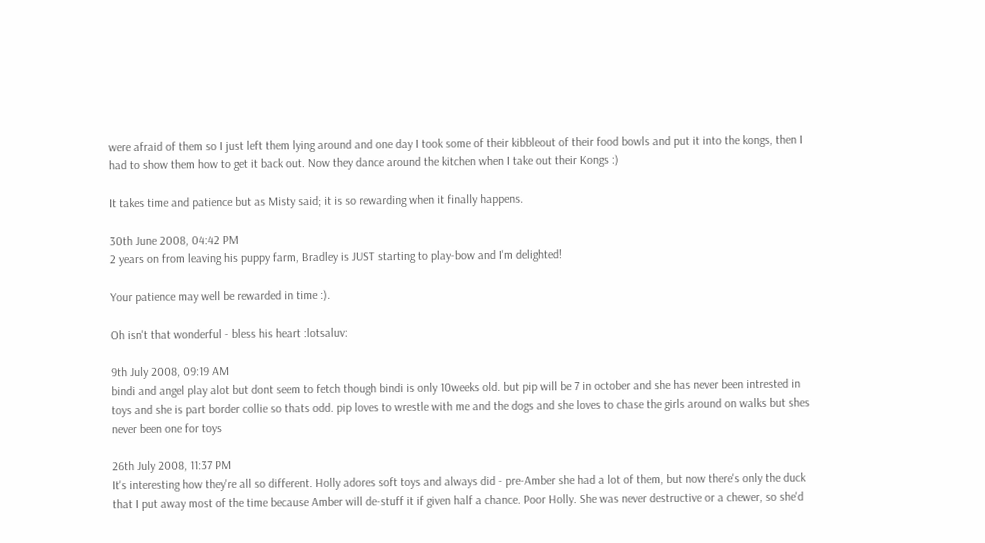were afraid of them so I just left them lying around and one day I took some of their kibbleout of their food bowls and put it into the kongs, then I had to show them how to get it back out. Now they dance around the kitchen when I take out their Kongs :)

It takes time and patience but as Misty said; it is so rewarding when it finally happens.

30th June 2008, 04:42 PM
2 years on from leaving his puppy farm, Bradley is JUST starting to play-bow and I'm delighted!

Your patience may well be rewarded in time :).

Oh isn't that wonderful - bless his heart :lotsaluv:

9th July 2008, 09:19 AM
bindi and angel play alot but dont seem to fetch though bindi is only 10weeks old. but pip will be 7 in october and she has never been intrested in toys and she is part border collie so thats odd. pip loves to wrestle with me and the dogs and she loves to chase the girls around on walks but shes never been one for toys

26th July 2008, 11:37 PM
It's interesting how they're all so different. Holly adores soft toys and always did - pre-Amber she had a lot of them, but now there's only the duck that I put away most of the time because Amber will de-stuff it if given half a chance. Poor Holly. She was never destructive or a chewer, so she'd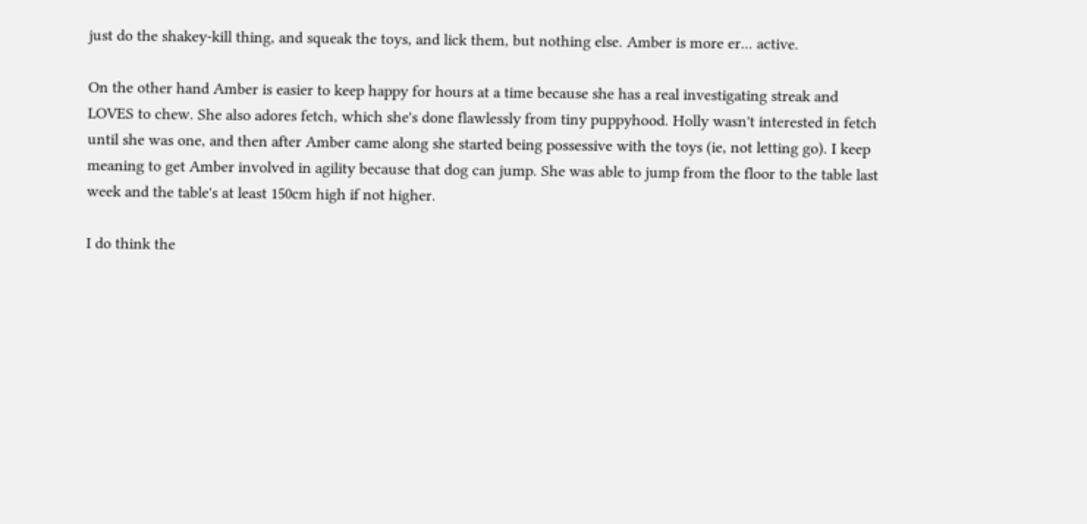just do the shakey-kill thing, and squeak the toys, and lick them, but nothing else. Amber is more er... active.

On the other hand Amber is easier to keep happy for hours at a time because she has a real investigating streak and LOVES to chew. She also adores fetch, which she's done flawlessly from tiny puppyhood. Holly wasn't interested in fetch until she was one, and then after Amber came along she started being possessive with the toys (ie, not letting go). I keep meaning to get Amber involved in agility because that dog can jump. She was able to jump from the floor to the table last week and the table's at least 150cm high if not higher.

I do think the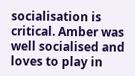socialisation is critical. Amber was well socialised and loves to play in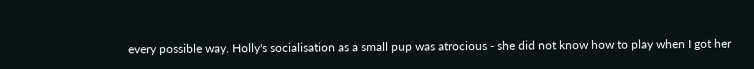every possible way. Holly's socialisation as a small pup was atrocious - she did not know how to play when I got her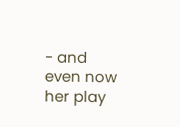- and even now her play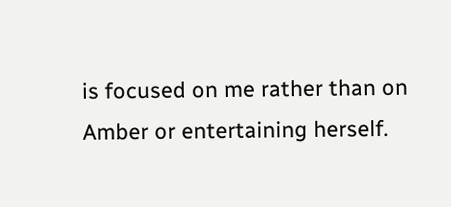is focused on me rather than on Amber or entertaining herself.